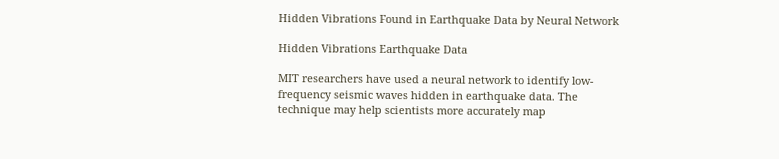Hidden Vibrations Found in Earthquake Data by Neural Network

Hidden Vibrations Earthquake Data

MIT researchers have used a neural network to identify low-frequency seismic waves hidden in earthquake data. The technique may help scientists more accurately map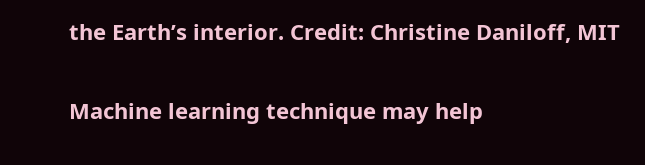the Earth’s interior. Credit: Christine Daniloff, MIT

Machine learning technique may help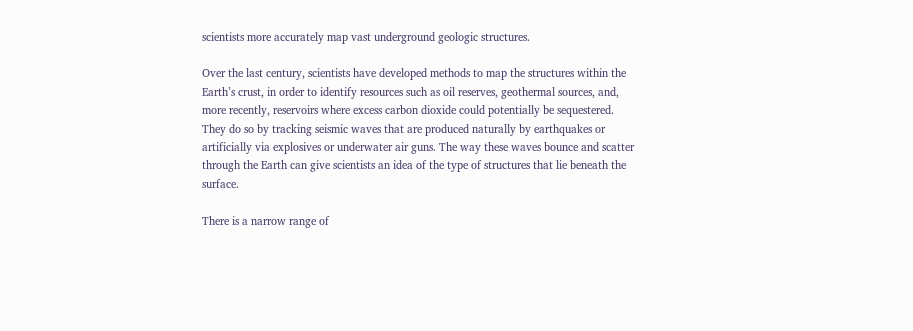scientists more accurately map vast underground geologic structures.

Over the last century, scientists have developed methods to map the structures within the Earth’s crust, in order to identify resources such as oil reserves, geothermal sources, and, more recently, reservoirs where excess carbon dioxide could potentially be sequestered. They do so by tracking seismic waves that are produced naturally by earthquakes or artificially via explosives or underwater air guns. The way these waves bounce and scatter through the Earth can give scientists an idea of the type of structures that lie beneath the surface.

There is a narrow range of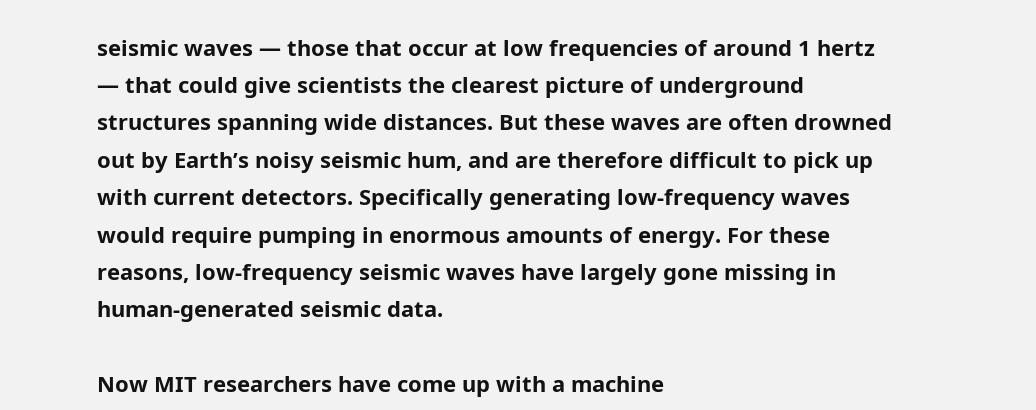seismic waves — those that occur at low frequencies of around 1 hertz — that could give scientists the clearest picture of underground structures spanning wide distances. But these waves are often drowned out by Earth’s noisy seismic hum, and are therefore difficult to pick up with current detectors. Specifically generating low-frequency waves would require pumping in enormous amounts of energy. For these reasons, low-frequency seismic waves have largely gone missing in human-generated seismic data.

Now MIT researchers have come up with a machine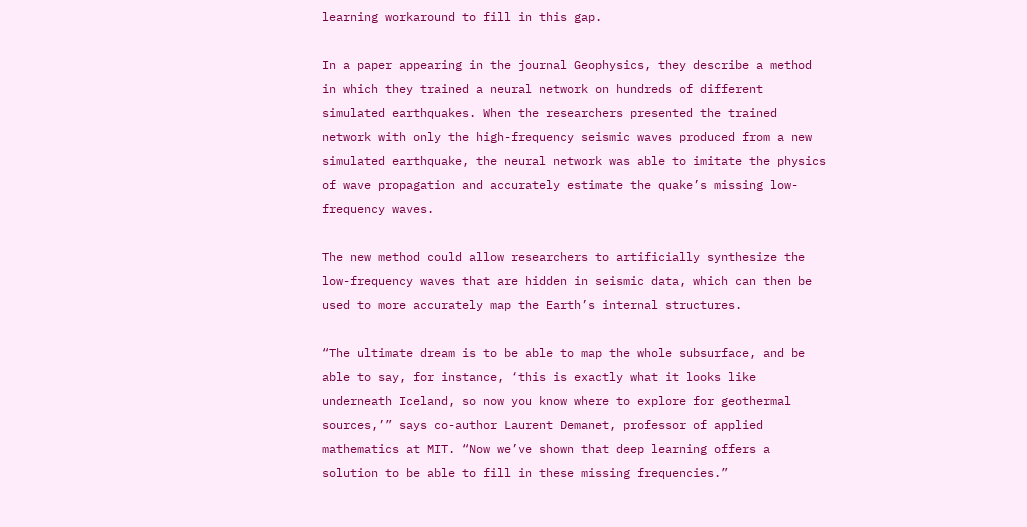learning workaround to fill in this gap.

In a paper appearing in the journal Geophysics, they describe a method in which they trained a neural network on hundreds of different simulated earthquakes. When the researchers presented the trained network with only the high-frequency seismic waves produced from a new simulated earthquake, the neural network was able to imitate the physics of wave propagation and accurately estimate the quake’s missing low-frequency waves.

The new method could allow researchers to artificially synthesize the low-frequency waves that are hidden in seismic data, which can then be used to more accurately map the Earth’s internal structures.

“The ultimate dream is to be able to map the whole subsurface, and be able to say, for instance, ‘this is exactly what it looks like underneath Iceland, so now you know where to explore for geothermal sources,’” says co-author Laurent Demanet, professor of applied mathematics at MIT. “Now we’ve shown that deep learning offers a solution to be able to fill in these missing frequencies.”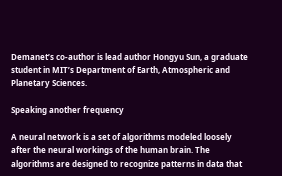Demanet’s co-author is lead author Hongyu Sun, a graduate student in MIT’s Department of Earth, Atmospheric and Planetary Sciences.

Speaking another frequency

A neural network is a set of algorithms modeled loosely after the neural workings of the human brain. The algorithms are designed to recognize patterns in data that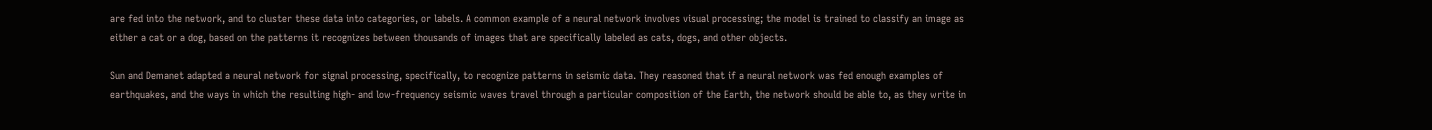are fed into the network, and to cluster these data into categories, or labels. A common example of a neural network involves visual processing; the model is trained to classify an image as either a cat or a dog, based on the patterns it recognizes between thousands of images that are specifically labeled as cats, dogs, and other objects.

Sun and Demanet adapted a neural network for signal processing, specifically, to recognize patterns in seismic data. They reasoned that if a neural network was fed enough examples of earthquakes, and the ways in which the resulting high- and low-frequency seismic waves travel through a particular composition of the Earth, the network should be able to, as they write in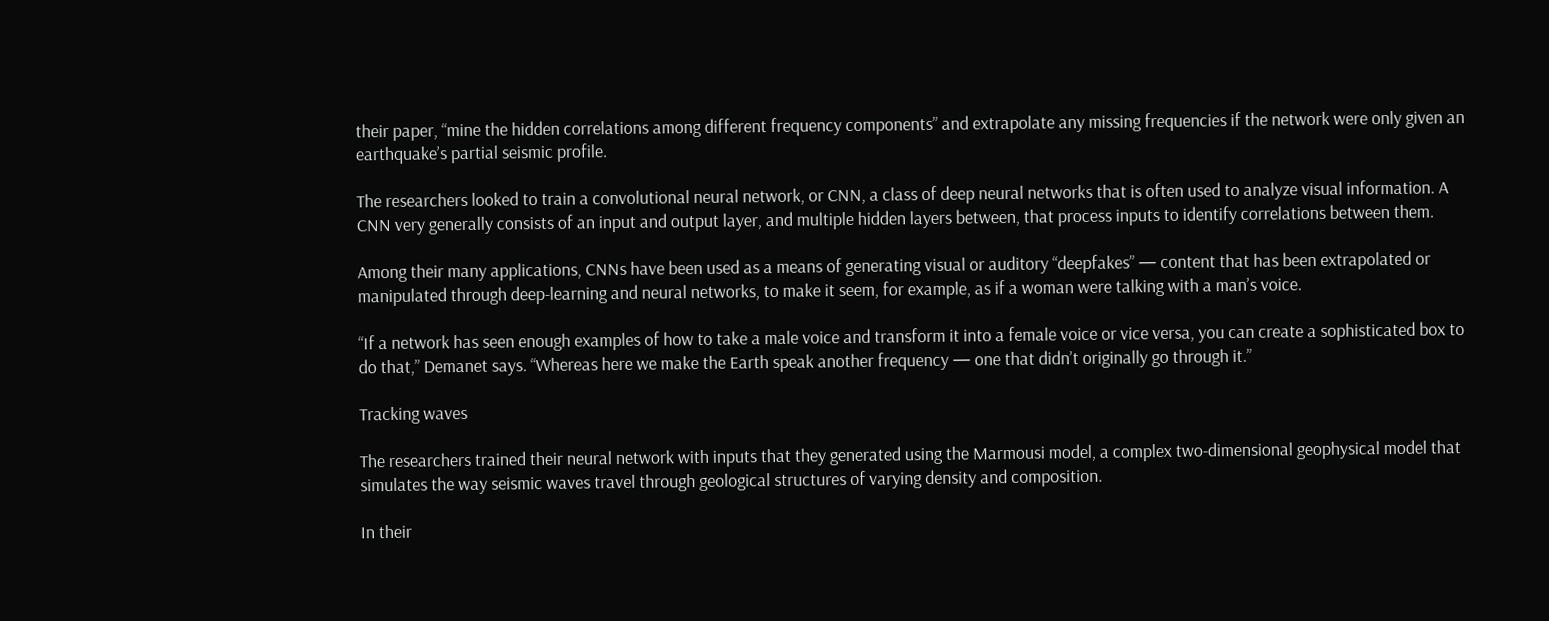their paper, “mine the hidden correlations among different frequency components” and extrapolate any missing frequencies if the network were only given an earthquake’s partial seismic profile.

The researchers looked to train a convolutional neural network, or CNN, a class of deep neural networks that is often used to analyze visual information. A CNN very generally consists of an input and output layer, and multiple hidden layers between, that process inputs to identify correlations between them.

Among their many applications, CNNs have been used as a means of generating visual or auditory “deepfakes” — content that has been extrapolated or manipulated through deep-learning and neural networks, to make it seem, for example, as if a woman were talking with a man’s voice.

“If a network has seen enough examples of how to take a male voice and transform it into a female voice or vice versa, you can create a sophisticated box to do that,” Demanet says. “Whereas here we make the Earth speak another frequency — one that didn’t originally go through it.”

Tracking waves

The researchers trained their neural network with inputs that they generated using the Marmousi model, a complex two-dimensional geophysical model that simulates the way seismic waves travel through geological structures of varying density and composition.

In their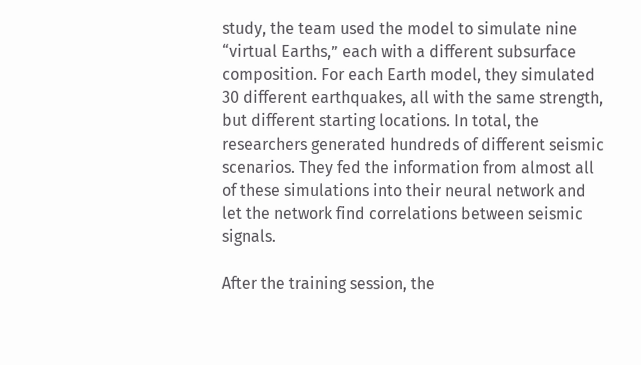study, the team used the model to simulate nine “virtual Earths,” each with a different subsurface composition. For each Earth model, they simulated 30 different earthquakes, all with the same strength, but different starting locations. In total, the researchers generated hundreds of different seismic scenarios. They fed the information from almost all of these simulations into their neural network and let the network find correlations between seismic signals.

After the training session, the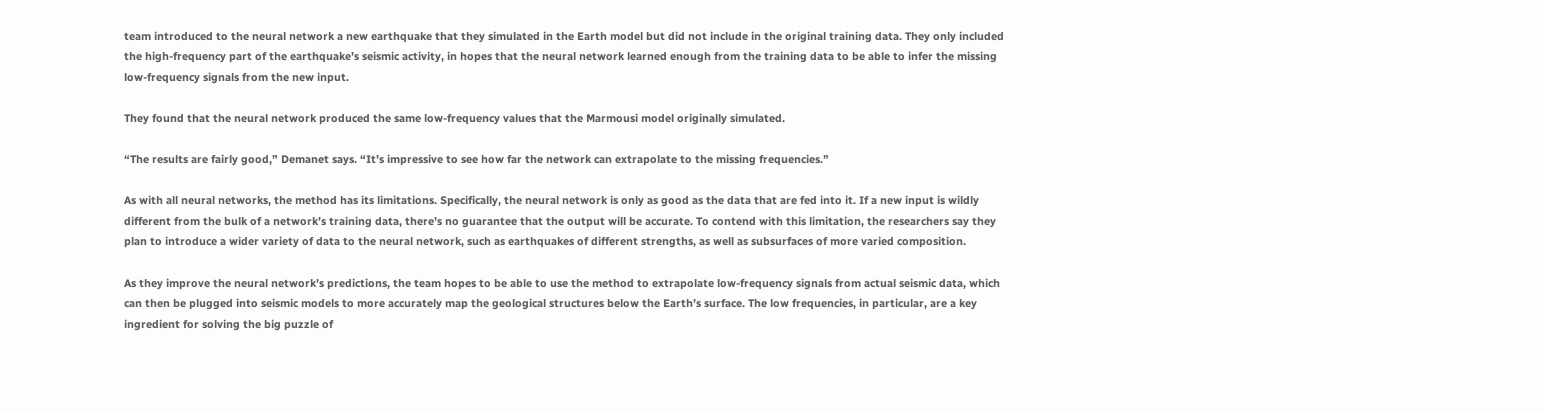team introduced to the neural network a new earthquake that they simulated in the Earth model but did not include in the original training data. They only included the high-frequency part of the earthquake’s seismic activity, in hopes that the neural network learned enough from the training data to be able to infer the missing low-frequency signals from the new input.

They found that the neural network produced the same low-frequency values that the Marmousi model originally simulated.

“The results are fairly good,” Demanet says. “It’s impressive to see how far the network can extrapolate to the missing frequencies.”

As with all neural networks, the method has its limitations. Specifically, the neural network is only as good as the data that are fed into it. If a new input is wildly different from the bulk of a network’s training data, there’s no guarantee that the output will be accurate. To contend with this limitation, the researchers say they plan to introduce a wider variety of data to the neural network, such as earthquakes of different strengths, as well as subsurfaces of more varied composition.

As they improve the neural network’s predictions, the team hopes to be able to use the method to extrapolate low-frequency signals from actual seismic data, which can then be plugged into seismic models to more accurately map the geological structures below the Earth’s surface. The low frequencies, in particular, are a key ingredient for solving the big puzzle of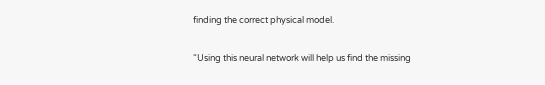finding the correct physical model.

“Using this neural network will help us find the missing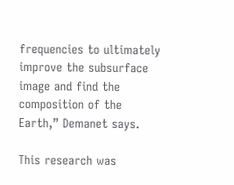frequencies to ultimately improve the subsurface image and find the composition of the Earth,” Demanet says.

This research was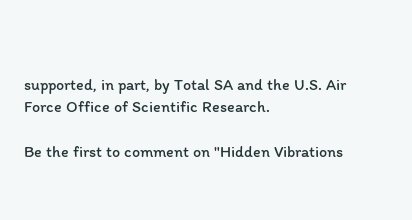supported, in part, by Total SA and the U.S. Air Force Office of Scientific Research.

Be the first to comment on "Hidden Vibrations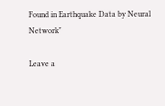Found in Earthquake Data by Neural Network"

Leave a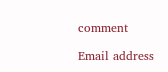comment

Email address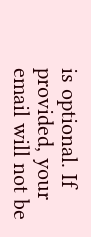is optional. If provided, your email will not be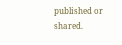published or shared.